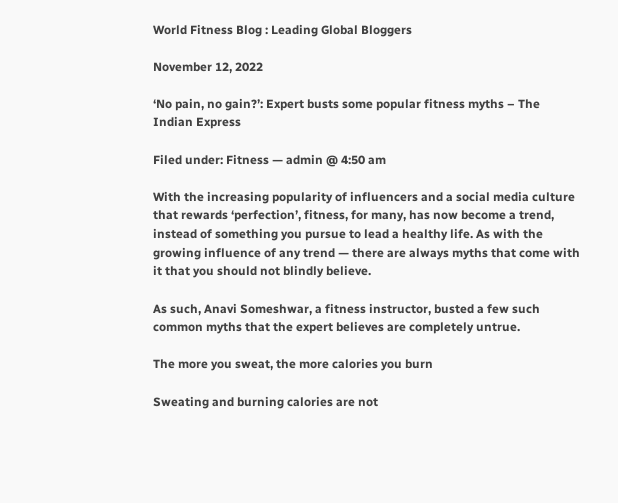World Fitness Blog : Leading Global Bloggers

November 12, 2022

‘No pain, no gain?’: Expert busts some popular fitness myths – The Indian Express

Filed under: Fitness — admin @ 4:50 am

With the increasing popularity of influencers and a social media culture that rewards ‘perfection’, fitness, for many, has now become a trend, instead of something you pursue to lead a healthy life. As with the growing influence of any trend — there are always myths that come with it that you should not blindly believe.

As such, Anavi Someshwar, a fitness instructor, busted a few such common myths that the expert believes are completely untrue.

The more you sweat, the more calories you burn

Sweating and burning calories are not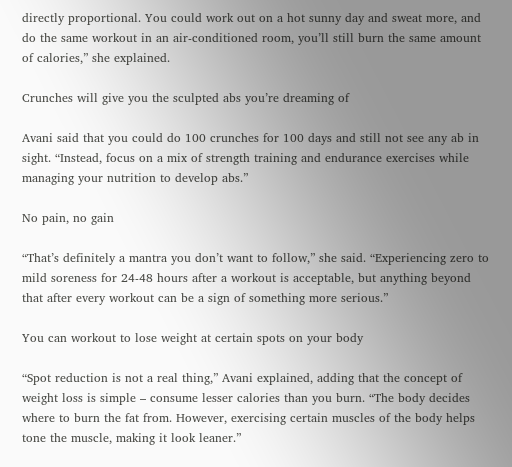directly proportional. You could work out on a hot sunny day and sweat more, and do the same workout in an air-conditioned room, you’ll still burn the same amount of calories,” she explained.

Crunches will give you the sculpted abs you’re dreaming of

Avani said that you could do 100 crunches for 100 days and still not see any ab in sight. “Instead, focus on a mix of strength training and endurance exercises while managing your nutrition to develop abs.”

No pain, no gain

“That’s definitely a mantra you don’t want to follow,” she said. “Experiencing zero to mild soreness for 24-48 hours after a workout is acceptable, but anything beyond that after every workout can be a sign of something more serious.”

You can workout to lose weight at certain spots on your body

“Spot reduction is not a real thing,” Avani explained, adding that the concept of weight loss is simple – consume lesser calories than you burn. “The body decides where to burn the fat from. However, exercising certain muscles of the body helps tone the muscle, making it look leaner.”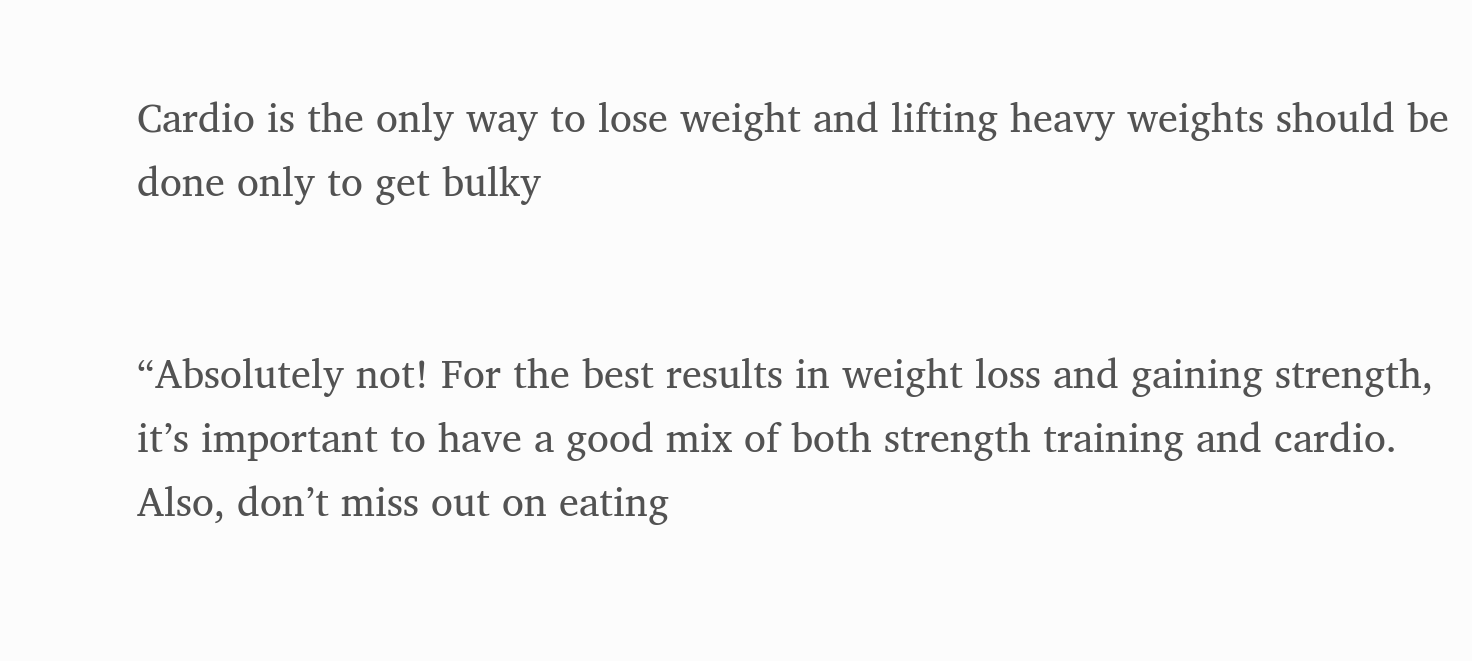Cardio is the only way to lose weight and lifting heavy weights should be done only to get bulky


“Absolutely not! For the best results in weight loss and gaining strength, it’s important to have a good mix of both strength training and cardio. Also, don’t miss out on eating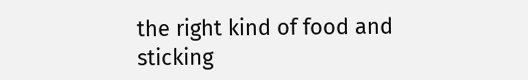the right kind of food and sticking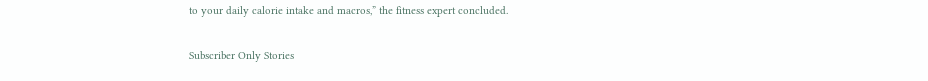to your daily calorie intake and macros,” the fitness expert concluded.

Subscriber Only Stories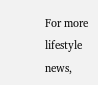For more lifestyle news,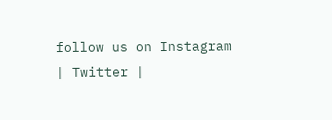follow us on Instagram | Twitter |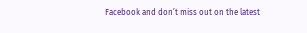Facebook and don’t miss out on the latest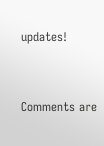updates!


Comments are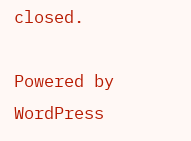closed.

Powered by WordPress